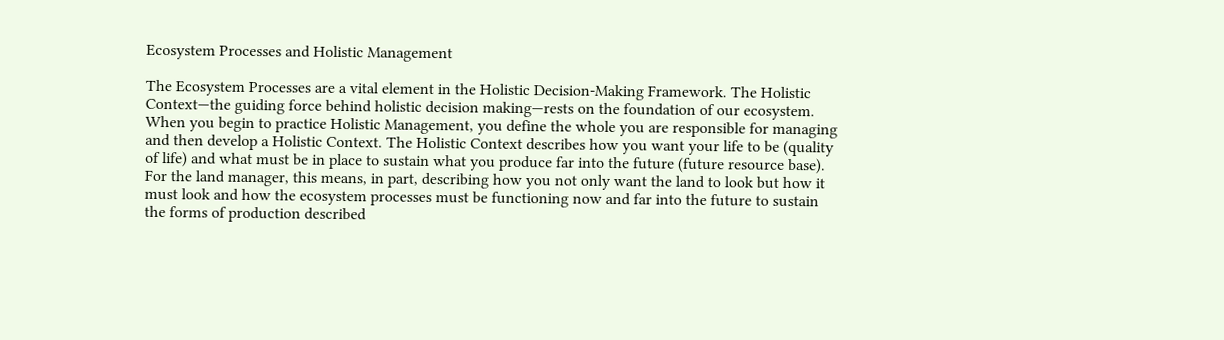Ecosystem Processes and Holistic Management

The Ecosystem Processes are a vital element in the Holistic Decision-Making Framework. The Holistic Context—the guiding force behind holistic decision making—rests on the foundation of our ecosystem. When you begin to practice Holistic Management, you define the whole you are responsible for managing and then develop a Holistic Context. The Holistic Context describes how you want your life to be (quality of life) and what must be in place to sustain what you produce far into the future (future resource base). For the land manager, this means, in part, describing how you not only want the land to look but how it must look and how the ecosystem processes must be functioning now and far into the future to sustain the forms of production described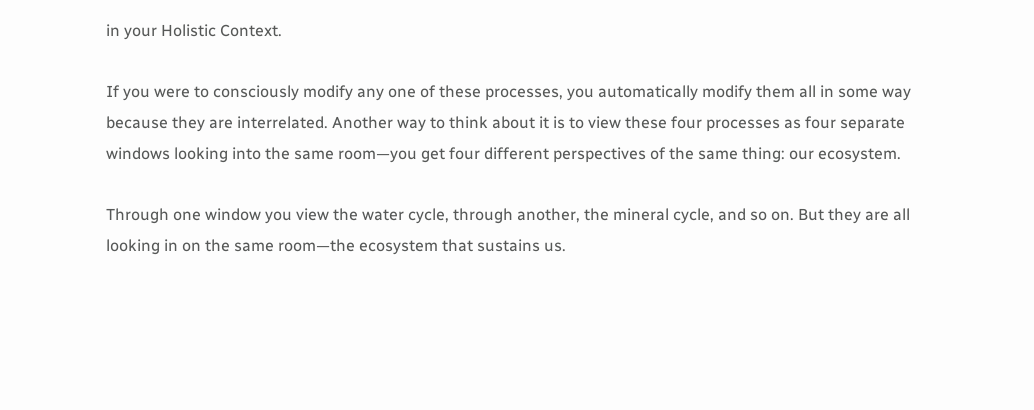in your Holistic Context.

If you were to consciously modify any one of these processes, you automatically modify them all in some way because they are interrelated. Another way to think about it is to view these four processes as four separate windows looking into the same room—you get four different perspectives of the same thing: our ecosystem.

Through one window you view the water cycle, through another, the mineral cycle, and so on. But they are all looking in on the same room—the ecosystem that sustains us.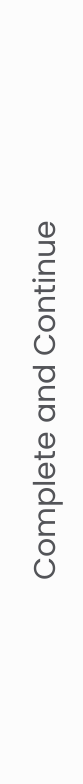Complete and Continue